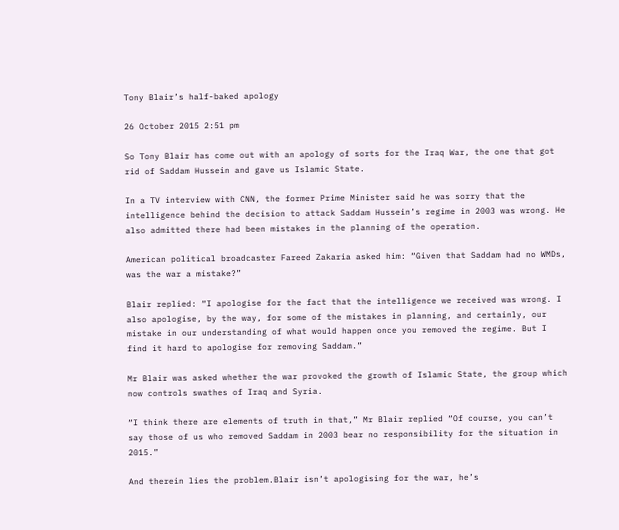Tony Blair’s half-baked apology

26 October 2015 2:51 pm

So Tony Blair has come out with an apology of sorts for the Iraq War, the one that got rid of Saddam Hussein and gave us Islamic State.

In a TV interview with CNN, the former Prime Minister said he was sorry that the intelligence behind the decision to attack Saddam Hussein’s regime in 2003 was wrong. He also admitted there had been mistakes in the planning of the operation.

American political broadcaster Fareed Zakaria asked him: “Given that Saddam had no WMDs, was the war a mistake?”

Blair replied: “I apologise for the fact that the intelligence we received was wrong. I also apologise, by the way, for some of the mistakes in planning, and certainly, our mistake in our understanding of what would happen once you removed the regime. But I find it hard to apologise for removing Saddam.”

Mr Blair was asked whether the war provoked the growth of Islamic State, the group which now controls swathes of Iraq and Syria.

“I think there are elements of truth in that,” Mr Blair replied “Of course, you can’t say those of us who removed Saddam in 2003 bear no responsibility for the situation in 2015.”

And therein lies the problem.Blair isn’t apologising for the war, he’s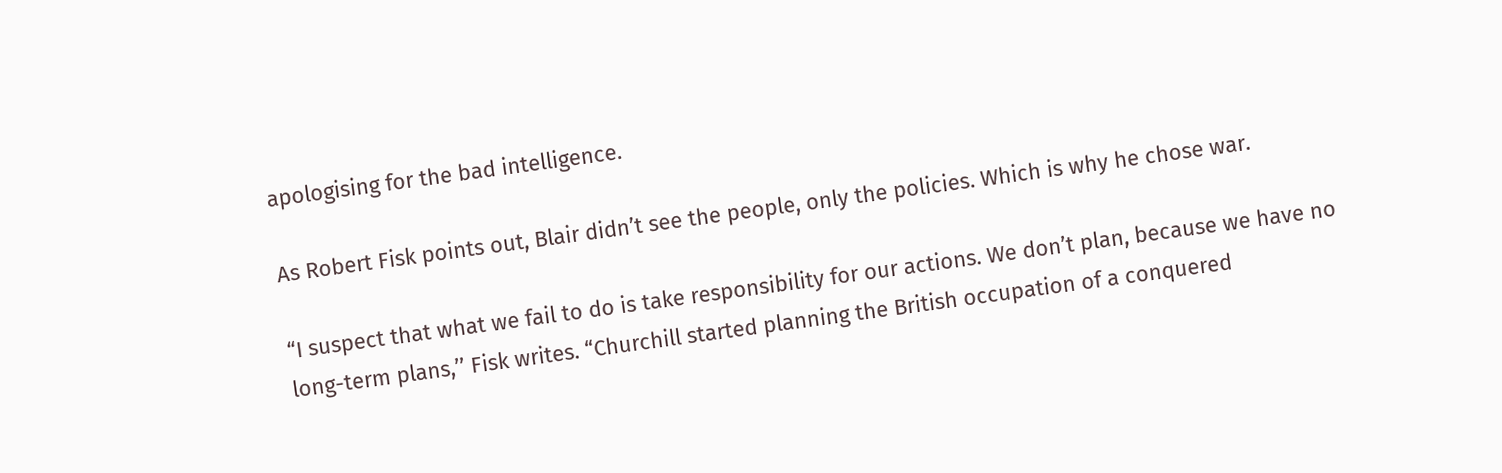apologising for the bad intelligence.

As Robert Fisk points out, Blair didn’t see the people, only the policies. Which is why he chose war.

“I suspect that what we fail to do is take responsibility for our actions. We don’t plan, because we have no long-term plans,’’ Fisk writes. “Churchill started planning the British occupation of a conquered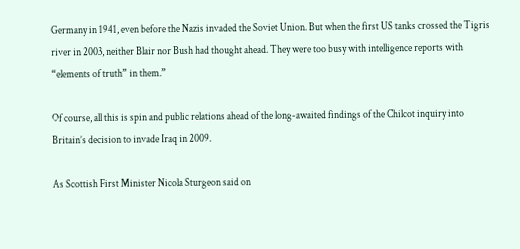Germany in 1941, even before the Nazis invaded the Soviet Union. But when the first US tanks crossed the Tigris river in 2003, neither Blair nor Bush had thought ahead. They were too busy with intelligence reports with “elements of truth” in them.”

Of course, all this is spin and public relations ahead of the long-awaited findings of the Chilcot inquiry into Britain’s decision to invade Iraq in 2009.

As Scottish First Minister Nicola Sturgeon said on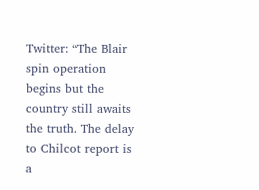Twitter: “The Blair spin operation begins but the country still awaits the truth. The delay to Chilcot report is a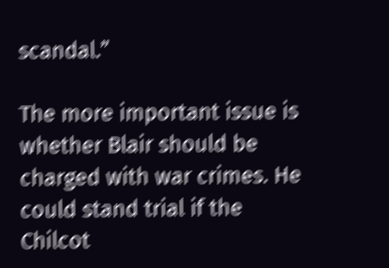scandal.”

The more important issue is whether Blair should be charged with war crimes. He could stand trial if the Chilcot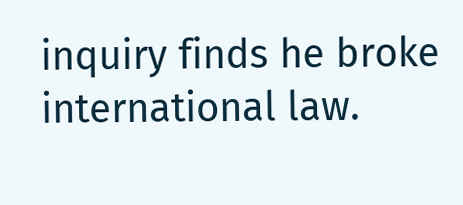inquiry finds he broke international law.